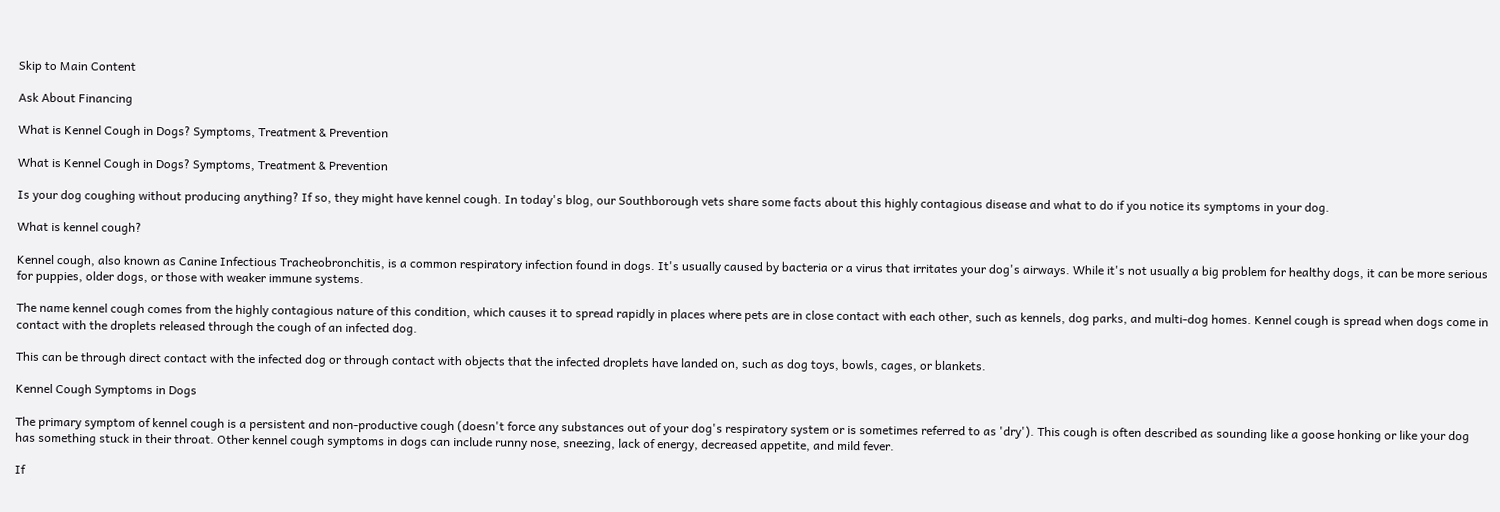Skip to Main Content

Ask About Financing

What is Kennel Cough in Dogs? Symptoms, Treatment & Prevention

What is Kennel Cough in Dogs? Symptoms, Treatment & Prevention

Is your dog coughing without producing anything? If so, they might have kennel cough. In today's blog, our Southborough vets share some facts about this highly contagious disease and what to do if you notice its symptoms in your dog.

What is kennel cough?

Kennel cough, also known as Canine Infectious Tracheobronchitis, is a common respiratory infection found in dogs. It's usually caused by bacteria or a virus that irritates your dog's airways. While it's not usually a big problem for healthy dogs, it can be more serious for puppies, older dogs, or those with weaker immune systems.

The name kennel cough comes from the highly contagious nature of this condition, which causes it to spread rapidly in places where pets are in close contact with each other, such as kennels, dog parks, and multi-dog homes. Kennel cough is spread when dogs come in contact with the droplets released through the cough of an infected dog.

This can be through direct contact with the infected dog or through contact with objects that the infected droplets have landed on, such as dog toys, bowls, cages, or blankets.

Kennel Cough Symptoms in Dogs

The primary symptom of kennel cough is a persistent and non-productive cough (doesn't force any substances out of your dog's respiratory system or is sometimes referred to as 'dry'). This cough is often described as sounding like a goose honking or like your dog has something stuck in their throat. Other kennel cough symptoms in dogs can include runny nose, sneezing, lack of energy, decreased appetite, and mild fever.

If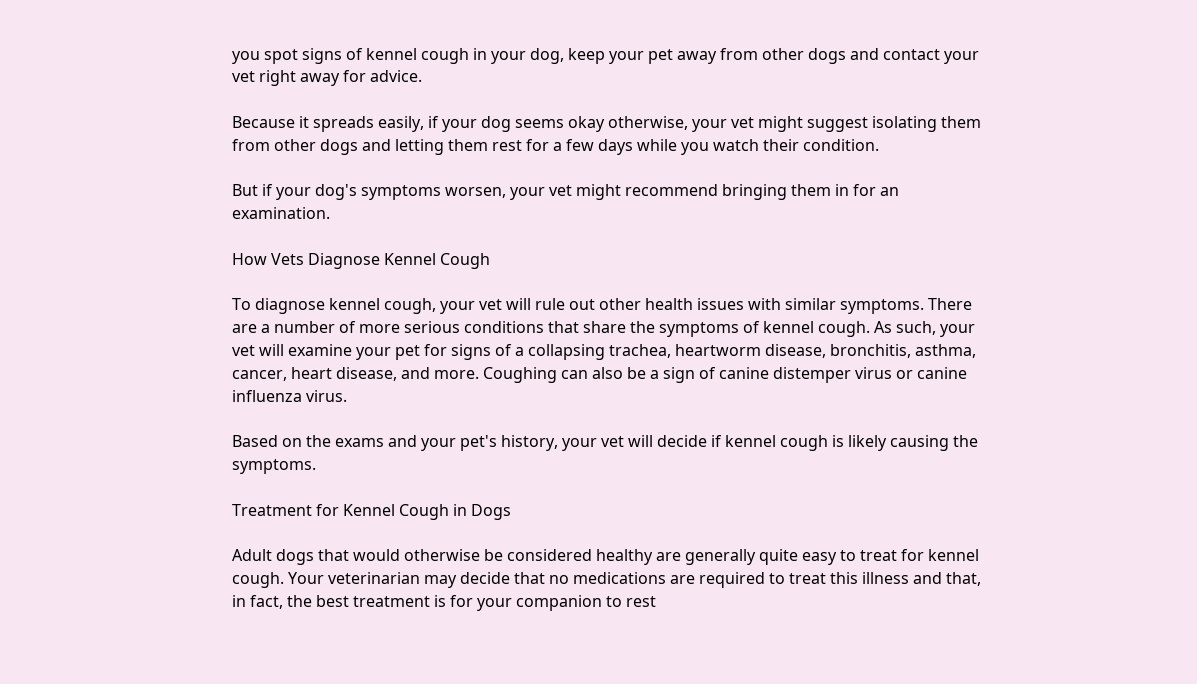you spot signs of kennel cough in your dog, keep your pet away from other dogs and contact your vet right away for advice.

Because it spreads easily, if your dog seems okay otherwise, your vet might suggest isolating them from other dogs and letting them rest for a few days while you watch their condition.

But if your dog's symptoms worsen, your vet might recommend bringing them in for an examination.

How Vets Diagnose Kennel Cough

To diagnose kennel cough, your vet will rule out other health issues with similar symptoms. There are a number of more serious conditions that share the symptoms of kennel cough. As such, your vet will examine your pet for signs of a collapsing trachea, heartworm disease, bronchitis, asthma, cancer, heart disease, and more. Coughing can also be a sign of canine distemper virus or canine influenza virus.

Based on the exams and your pet's history, your vet will decide if kennel cough is likely causing the symptoms.

Treatment for Kennel Cough in Dogs

Adult dogs that would otherwise be considered healthy are generally quite easy to treat for kennel cough. Your veterinarian may decide that no medications are required to treat this illness and that, in fact, the best treatment is for your companion to rest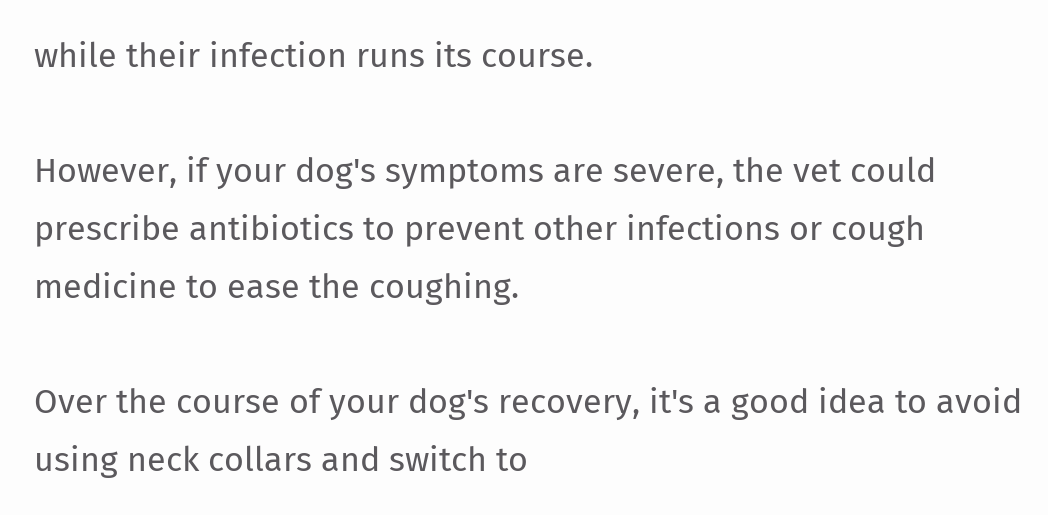while their infection runs its course.

However, if your dog's symptoms are severe, the vet could prescribe antibiotics to prevent other infections or cough medicine to ease the coughing.

Over the course of your dog's recovery, it's a good idea to avoid using neck collars and switch to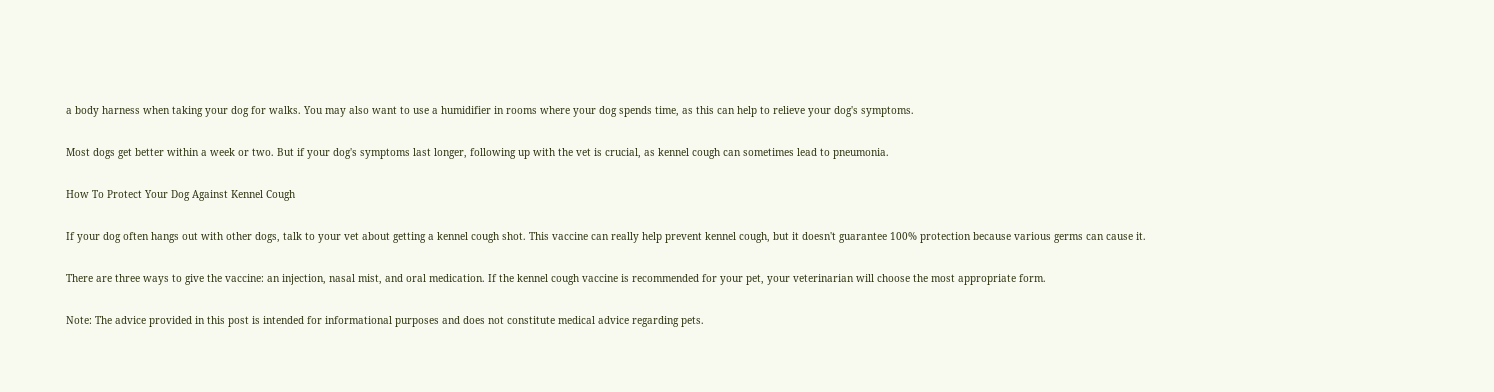a body harness when taking your dog for walks. You may also want to use a humidifier in rooms where your dog spends time, as this can help to relieve your dog's symptoms.

Most dogs get better within a week or two. But if your dog's symptoms last longer, following up with the vet is crucial, as kennel cough can sometimes lead to pneumonia.

How To Protect Your Dog Against Kennel Cough

If your dog often hangs out with other dogs, talk to your vet about getting a kennel cough shot. This vaccine can really help prevent kennel cough, but it doesn't guarantee 100% protection because various germs can cause it.

There are three ways to give the vaccine: an injection, nasal mist, and oral medication. If the kennel cough vaccine is recommended for your pet, your veterinarian will choose the most appropriate form.

Note: The advice provided in this post is intended for informational purposes and does not constitute medical advice regarding pets.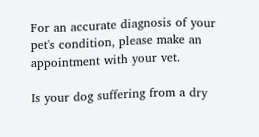For an accurate diagnosis of your pet's condition, please make an appointment with your vet.

Is your dog suffering from a dry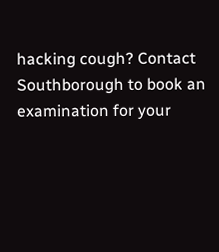hacking cough? Contact Southborough to book an examination for your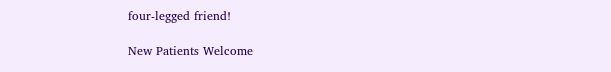four-legged friend!

New Patients Welcome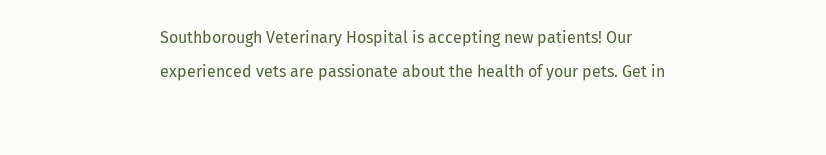Southborough Veterinary Hospital is accepting new patients! Our experienced vets are passionate about the health of your pets. Get in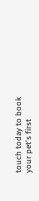touch today to book your pet's first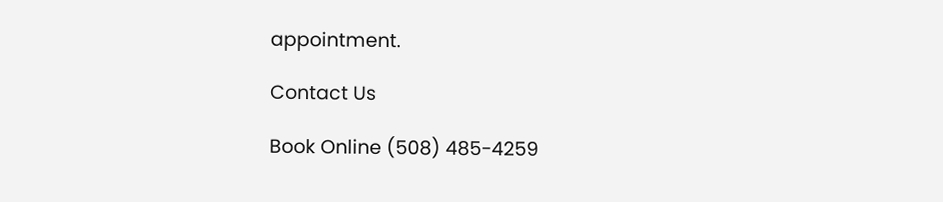appointment.

Contact Us

Book Online (508) 485-4259